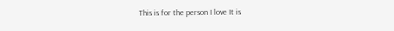This is for the person I love It is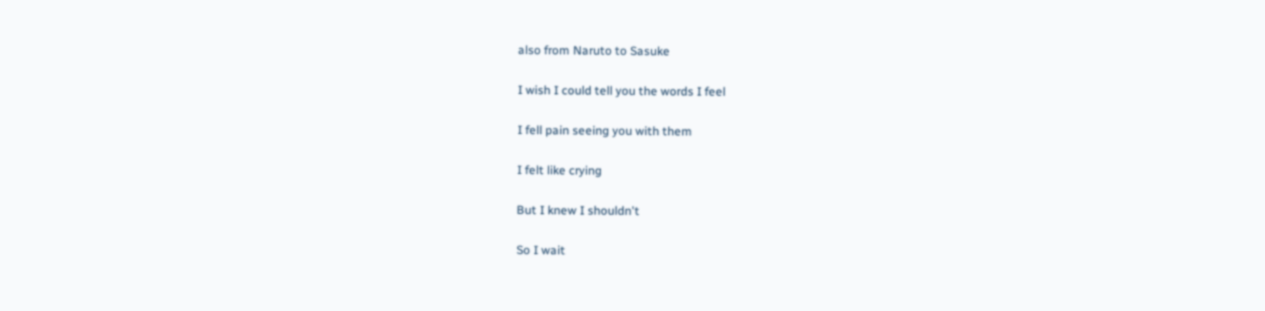also from Naruto to Sasuke

I wish I could tell you the words I feel

I fell pain seeing you with them

I felt like crying

But I knew I shouldn't

So I wait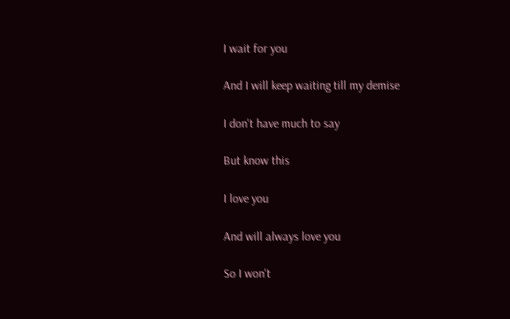I wait for you

And I will keep waiting till my demise

I don't have much to say

But know this

I love you

And will always love you

So I won't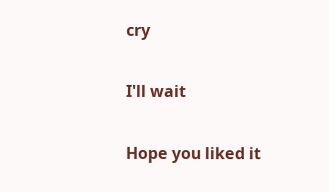cry

I'll wait

Hope you liked it